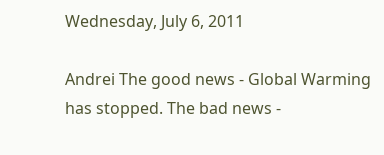Wednesday, July 6, 2011

Andrei The good news - Global Warming has stopped. The bad news -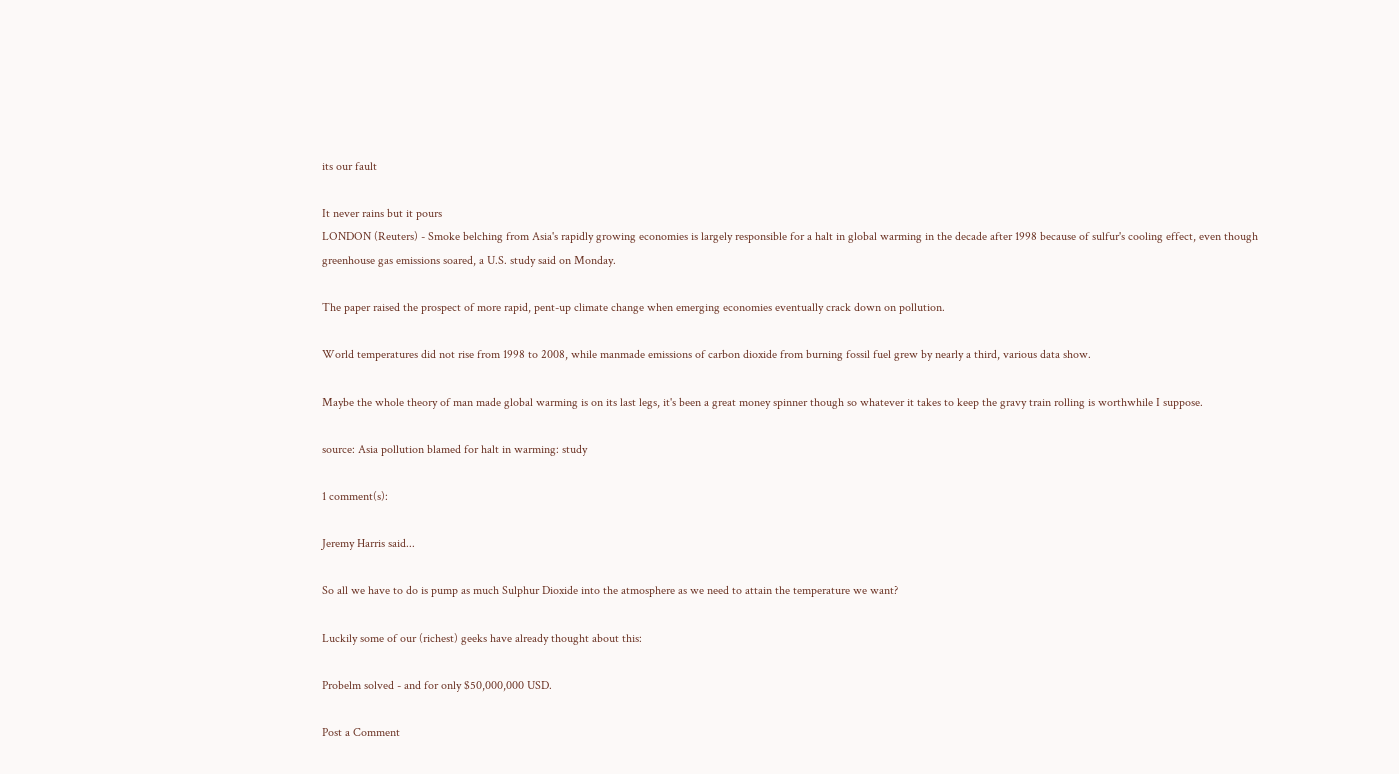its our fault

It never rains but it pours
LONDON (Reuters) - Smoke belching from Asia's rapidly growing economies is largely responsible for a halt in global warming in the decade after 1998 because of sulfur's cooling effect, even though greenhouse gas emissions soared, a U.S. study said on Monday.

The paper raised the prospect of more rapid, pent-up climate change when emerging economies eventually crack down on pollution.

World temperatures did not rise from 1998 to 2008, while manmade emissions of carbon dioxide from burning fossil fuel grew by nearly a third, various data show.

Maybe the whole theory of man made global warming is on its last legs, it's been a great money spinner though so whatever it takes to keep the gravy train rolling is worthwhile I suppose.

source: Asia pollution blamed for halt in warming: study

1 comment(s):

Jeremy Harris said...

So all we have to do is pump as much Sulphur Dioxide into the atmosphere as we need to attain the temperature we want?

Luckily some of our (richest) geeks have already thought about this:

Probelm solved - and for only $50,000,000 USD.

Post a Comment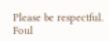Please be respectful. Foul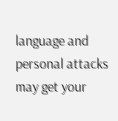language and personal attacks may get your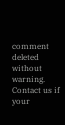comment deleted without warning. Contact us if your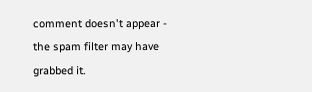comment doesn't appear - the spam filter may have grabbed it.